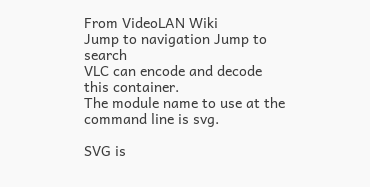From VideoLAN Wiki
Jump to navigation Jump to search
VLC can encode and decode this container.
The module name to use at the command line is svg.

SVG is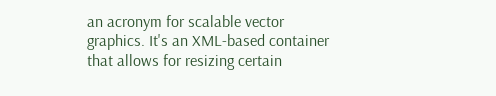an acronym for scalable vector graphics. It's an XML-based container that allows for resizing certain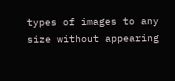types of images to any size without appearing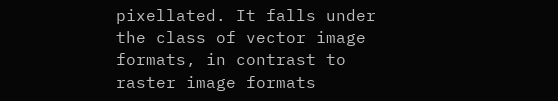pixellated. It falls under the class of vector image formats, in contrast to raster image formats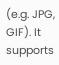(e.g. JPG, GIF). It supports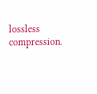lossless compression.